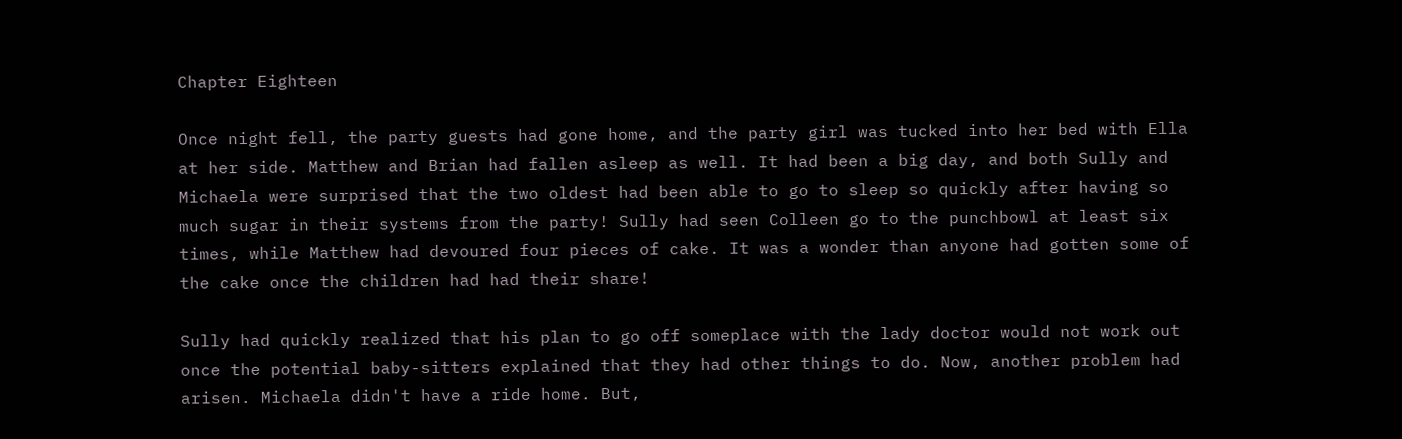Chapter Eighteen

Once night fell, the party guests had gone home, and the party girl was tucked into her bed with Ella at her side. Matthew and Brian had fallen asleep as well. It had been a big day, and both Sully and Michaela were surprised that the two oldest had been able to go to sleep so quickly after having so much sugar in their systems from the party! Sully had seen Colleen go to the punchbowl at least six times, while Matthew had devoured four pieces of cake. It was a wonder than anyone had gotten some of the cake once the children had had their share!

Sully had quickly realized that his plan to go off someplace with the lady doctor would not work out once the potential baby-sitters explained that they had other things to do. Now, another problem had arisen. Michaela didn't have a ride home. But,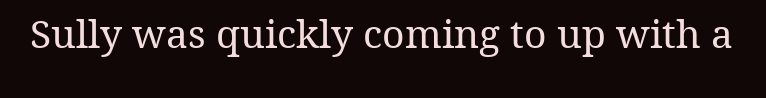Sully was quickly coming to up with a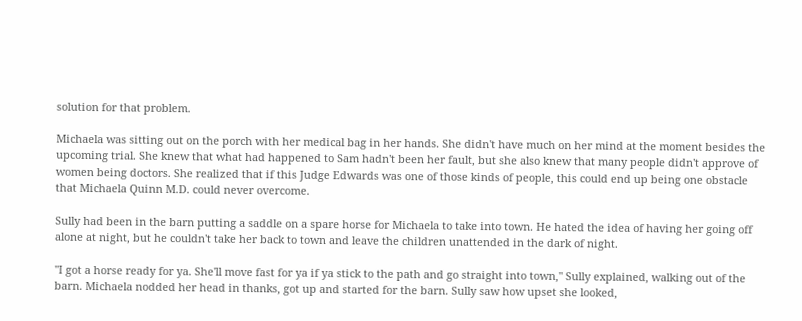solution for that problem.

Michaela was sitting out on the porch with her medical bag in her hands. She didn't have much on her mind at the moment besides the upcoming trial. She knew that what had happened to Sam hadn't been her fault, but she also knew that many people didn't approve of women being doctors. She realized that if this Judge Edwards was one of those kinds of people, this could end up being one obstacle that Michaela Quinn M.D. could never overcome.

Sully had been in the barn putting a saddle on a spare horse for Michaela to take into town. He hated the idea of having her going off alone at night, but he couldn't take her back to town and leave the children unattended in the dark of night.

"I got a horse ready for ya. She'll move fast for ya if ya stick to the path and go straight into town," Sully explained, walking out of the barn. Michaela nodded her head in thanks, got up and started for the barn. Sully saw how upset she looked,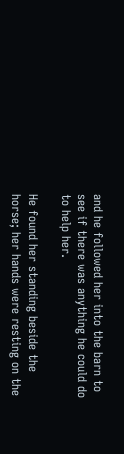and he followed her into the barn to see if there was anything he could do to help her.

He found her standing beside the horse; her hands were resting on the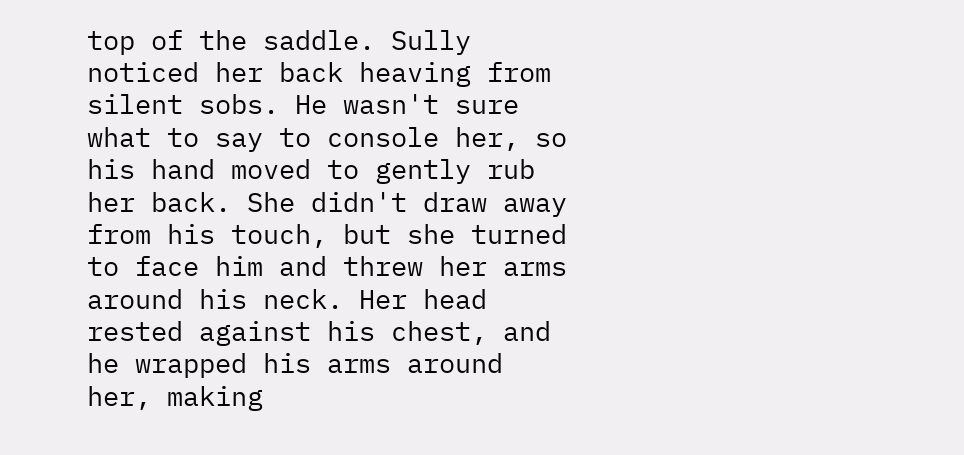top of the saddle. Sully noticed her back heaving from silent sobs. He wasn't sure what to say to console her, so his hand moved to gently rub her back. She didn't draw away from his touch, but she turned to face him and threw her arms around his neck. Her head rested against his chest, and he wrapped his arms around her, making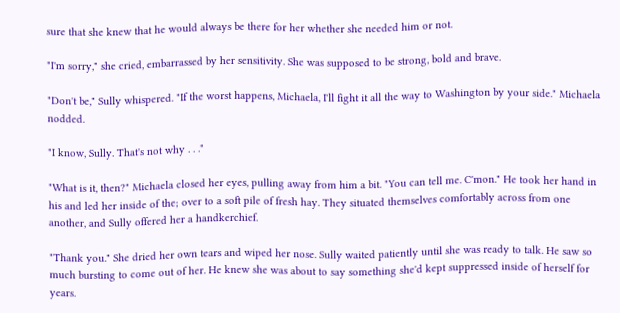sure that she knew that he would always be there for her whether she needed him or not.

"I'm sorry," she cried, embarrassed by her sensitivity. She was supposed to be strong, bold and brave.

"Don't be," Sully whispered. "If the worst happens, Michaela, I'll fight it all the way to Washington by your side." Michaela nodded.

"I know, Sully. That's not why . . ."

"What is it, then?" Michaela closed her eyes, pulling away from him a bit. "You can tell me. C'mon." He took her hand in his and led her inside of the; over to a soft pile of fresh hay. They situated themselves comfortably across from one another, and Sully offered her a handkerchief.

"Thank you." She dried her own tears and wiped her nose. Sully waited patiently until she was ready to talk. He saw so much bursting to come out of her. He knew she was about to say something she'd kept suppressed inside of herself for years.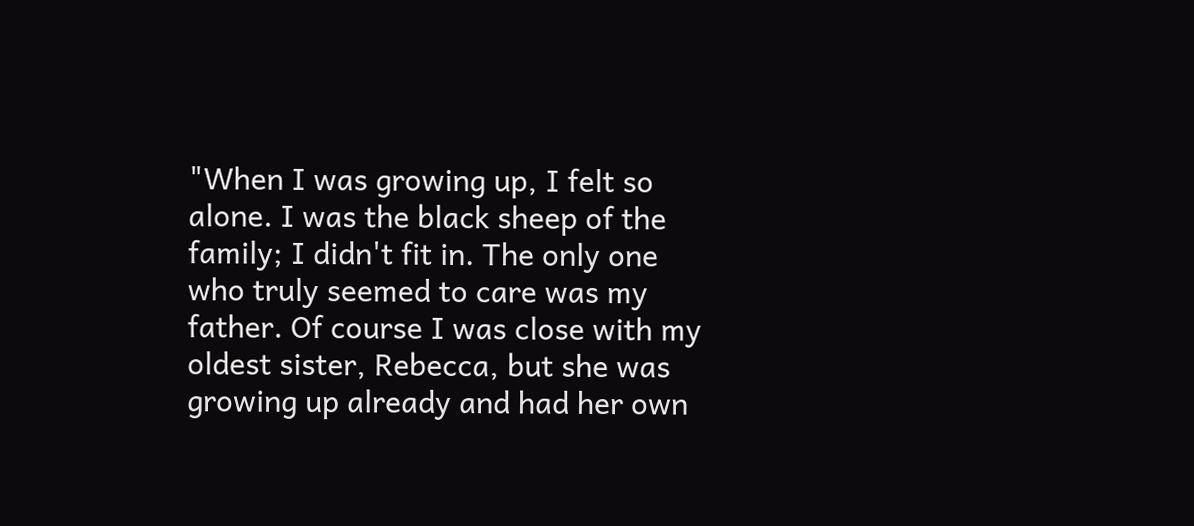"When I was growing up, I felt so alone. I was the black sheep of the family; I didn't fit in. The only one who truly seemed to care was my father. Of course I was close with my oldest sister, Rebecca, but she was growing up already and had her own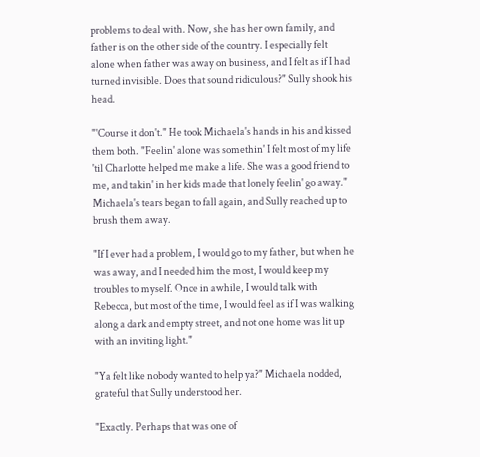problems to deal with. Now, she has her own family, and father is on the other side of the country. I especially felt alone when father was away on business, and I felt as if I had turned invisible. Does that sound ridiculous?" Sully shook his head.

"'Course it don't." He took Michaela's hands in his and kissed them both. "Feelin' alone was somethin' I felt most of my life 'til Charlotte helped me make a life. She was a good friend to me, and takin' in her kids made that lonely feelin' go away." Michaela's tears began to fall again, and Sully reached up to brush them away.

"If I ever had a problem, I would go to my father, but when he was away, and I needed him the most, I would keep my troubles to myself. Once in awhile, I would talk with Rebecca, but most of the time, I would feel as if I was walking along a dark and empty street, and not one home was lit up with an inviting light."

"Ya felt like nobody wanted to help ya?" Michaela nodded, grateful that Sully understood her.

"Exactly. Perhaps that was one of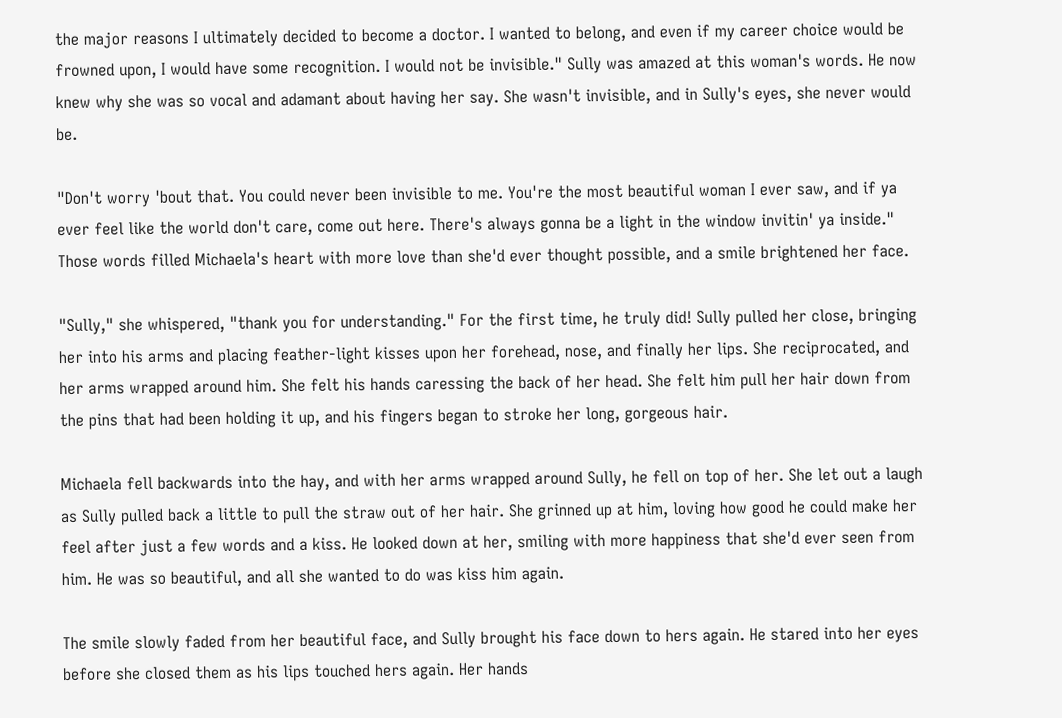the major reasons I ultimately decided to become a doctor. I wanted to belong, and even if my career choice would be frowned upon, I would have some recognition. I would not be invisible." Sully was amazed at this woman's words. He now knew why she was so vocal and adamant about having her say. She wasn't invisible, and in Sully's eyes, she never would be.

"Don't worry 'bout that. You could never been invisible to me. You're the most beautiful woman I ever saw, and if ya ever feel like the world don't care, come out here. There's always gonna be a light in the window invitin' ya inside." Those words filled Michaela's heart with more love than she'd ever thought possible, and a smile brightened her face.

"Sully," she whispered, "thank you for understanding." For the first time, he truly did! Sully pulled her close, bringing her into his arms and placing feather-light kisses upon her forehead, nose, and finally her lips. She reciprocated, and her arms wrapped around him. She felt his hands caressing the back of her head. She felt him pull her hair down from the pins that had been holding it up, and his fingers began to stroke her long, gorgeous hair.

Michaela fell backwards into the hay, and with her arms wrapped around Sully, he fell on top of her. She let out a laugh as Sully pulled back a little to pull the straw out of her hair. She grinned up at him, loving how good he could make her feel after just a few words and a kiss. He looked down at her, smiling with more happiness that she'd ever seen from him. He was so beautiful, and all she wanted to do was kiss him again.

The smile slowly faded from her beautiful face, and Sully brought his face down to hers again. He stared into her eyes before she closed them as his lips touched hers again. Her hands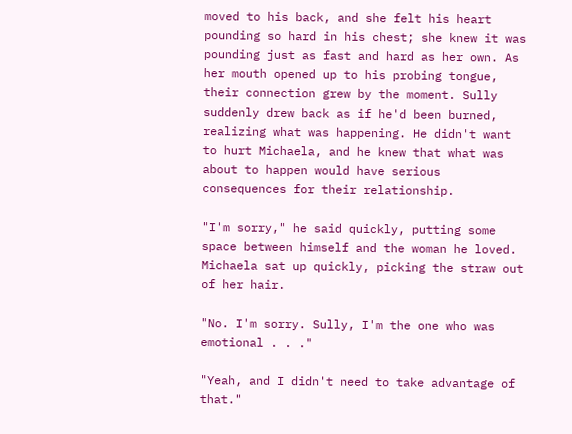moved to his back, and she felt his heart pounding so hard in his chest; she knew it was pounding just as fast and hard as her own. As her mouth opened up to his probing tongue, their connection grew by the moment. Sully suddenly drew back as if he'd been burned, realizing what was happening. He didn't want to hurt Michaela, and he knew that what was about to happen would have serious consequences for their relationship.

"I'm sorry," he said quickly, putting some space between himself and the woman he loved. Michaela sat up quickly, picking the straw out of her hair.

"No. I'm sorry. Sully, I'm the one who was emotional . . ."

"Yeah, and I didn't need to take advantage of that."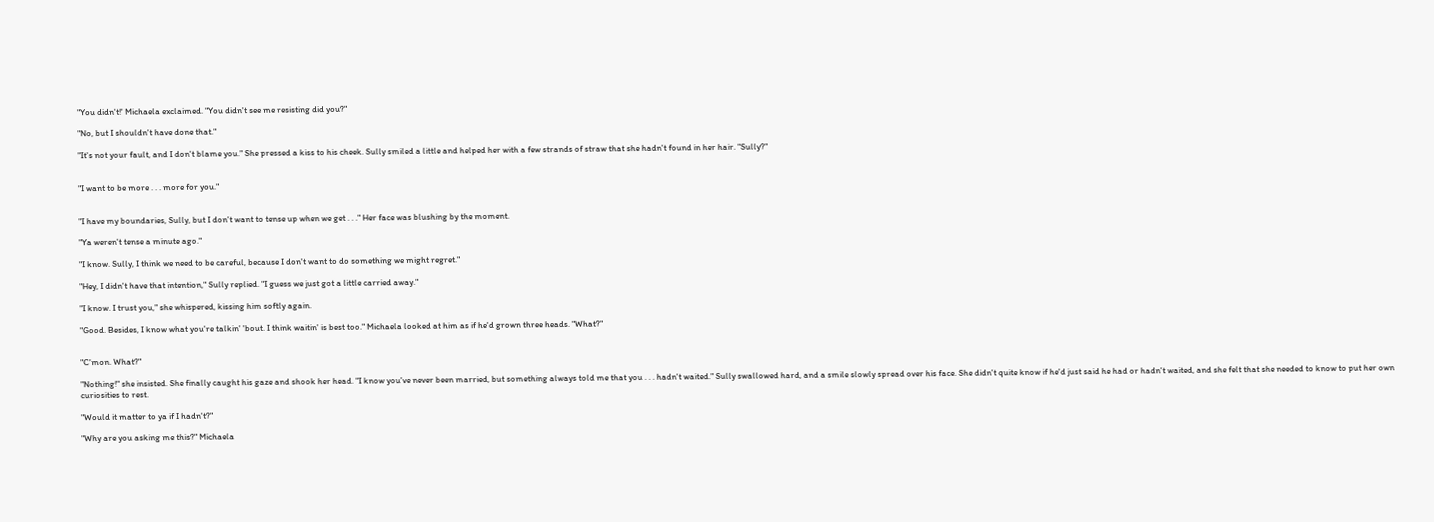"You didn't!' Michaela exclaimed. "You didn't see me resisting did you?"

"No, but I shouldn't have done that."

"It's not your fault, and I don't blame you." She pressed a kiss to his cheek. Sully smiled a little and helped her with a few strands of straw that she hadn't found in her hair. "Sully?"


"I want to be more . . . more for you."


"I have my boundaries, Sully, but I don't want to tense up when we get . . ." Her face was blushing by the moment.

"Ya weren't tense a minute ago."

"I know. Sully, I think we need to be careful, because I don't want to do something we might regret."

"Hey, I didn't have that intention," Sully replied. "I guess we just got a little carried away."

"I know. I trust you," she whispered, kissing him softly again.

"Good. Besides, I know what you're talkin' 'bout. I think waitin' is best too." Michaela looked at him as if he'd grown three heads. "What?"


"C'mon. What?"

"Nothing!" she insisted. She finally caught his gaze and shook her head. "I know you've never been married, but something always told me that you . . . hadn't waited." Sully swallowed hard, and a smile slowly spread over his face. She didn't quite know if he'd just said he had or hadn't waited, and she felt that she needed to know to put her own curiosities to rest.

"Would it matter to ya if I hadn't?"

"Why are you asking me this?" Michaela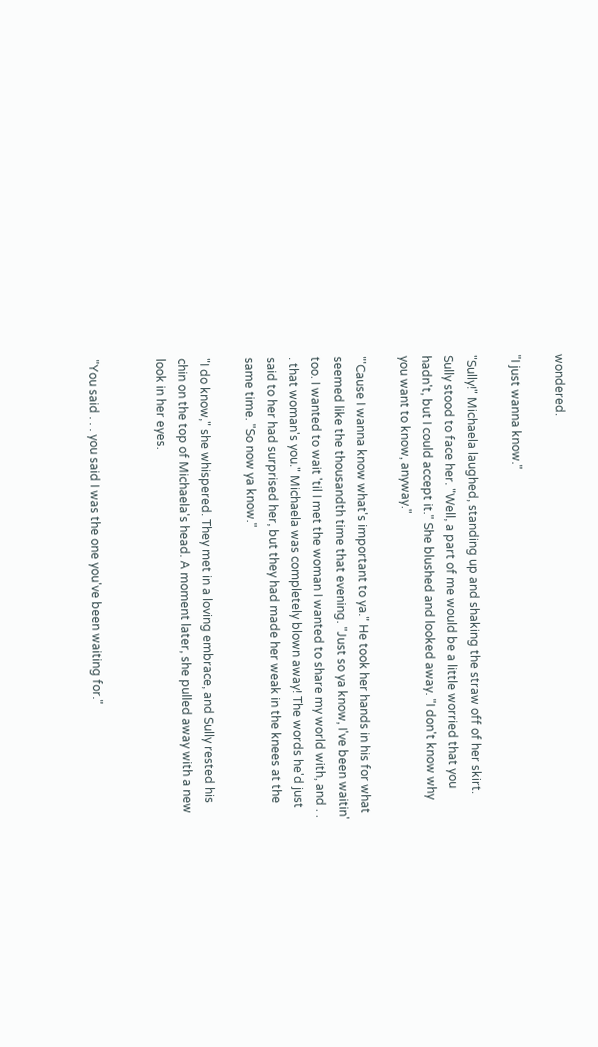wondered.

"I just wanna know."

"Sully!" Michaela laughed, standing up and shaking the straw off of her skirt. Sully stood to face her. "Well, a part of me would be a little worried that you hadn't, but I could accept it." She blushed and looked away. "I don't know why you want to know, anyway."

"'Cause I wanna know what's important to ya." He took her hands in his for what seemed like the thousandth time that evening. "Just so ya know, I've been waitin' too. I wanted to wait 'til I met the woman I wanted to share my world with, and . . . that woman's you." Michaela was completely blown away! The words he'd just said to her had surprised her, but they had made her weak in the knees at the same time. "So now ya know."

"I do know," she whispered. They met in a loving embrace, and Sully rested his chin on the top of Michaela's head. A moment later, she pulled away with a new look in her eyes.


"You said . . . you said I was the one you've been waiting for."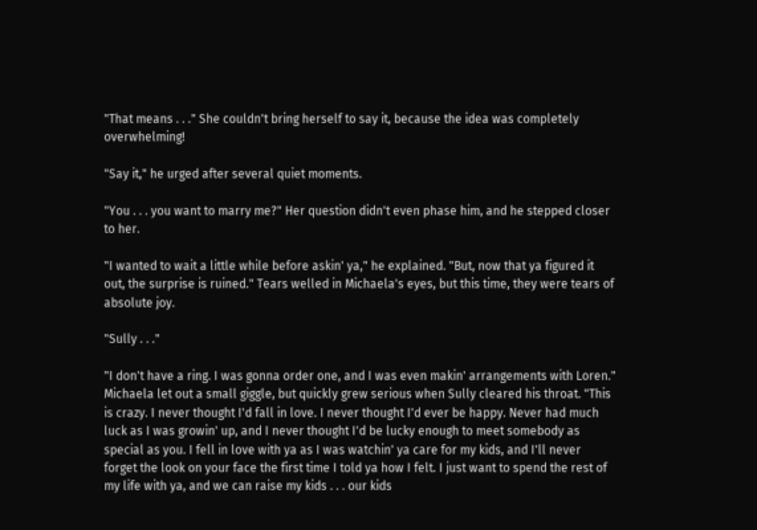"That means . . ." She couldn't bring herself to say it, because the idea was completely overwhelming!

"Say it," he urged after several quiet moments.

"You . . . you want to marry me?" Her question didn't even phase him, and he stepped closer to her.

"I wanted to wait a little while before askin' ya," he explained. "But, now that ya figured it out, the surprise is ruined." Tears welled in Michaela's eyes, but this time, they were tears of absolute joy.

"Sully . . ."

"I don't have a ring. I was gonna order one, and I was even makin' arrangements with Loren." Michaela let out a small giggle, but quickly grew serious when Sully cleared his throat. "This is crazy. I never thought I'd fall in love. I never thought I'd ever be happy. Never had much luck as I was growin' up, and I never thought I'd be lucky enough to meet somebody as special as you. I fell in love with ya as I was watchin' ya care for my kids, and I'll never forget the look on your face the first time I told ya how I felt. I just want to spend the rest of my life with ya, and we can raise my kids . . . our kids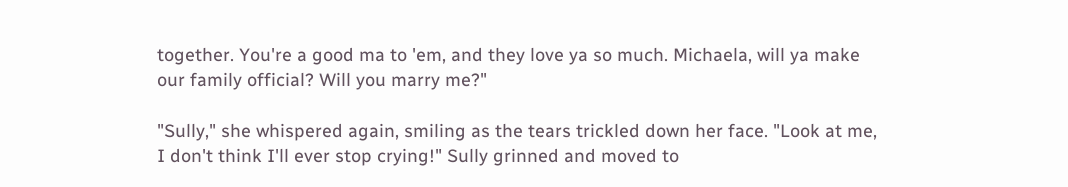together. You're a good ma to 'em, and they love ya so much. Michaela, will ya make our family official? Will you marry me?"

"Sully," she whispered again, smiling as the tears trickled down her face. "Look at me, I don't think I'll ever stop crying!" Sully grinned and moved to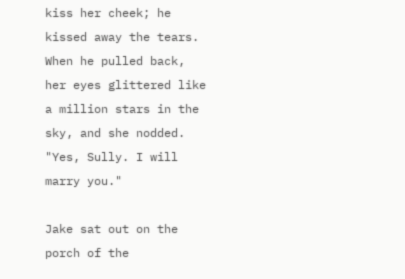kiss her cheek; he kissed away the tears. When he pulled back, her eyes glittered like a million stars in the sky, and she nodded. "Yes, Sully. I will marry you."

Jake sat out on the porch of the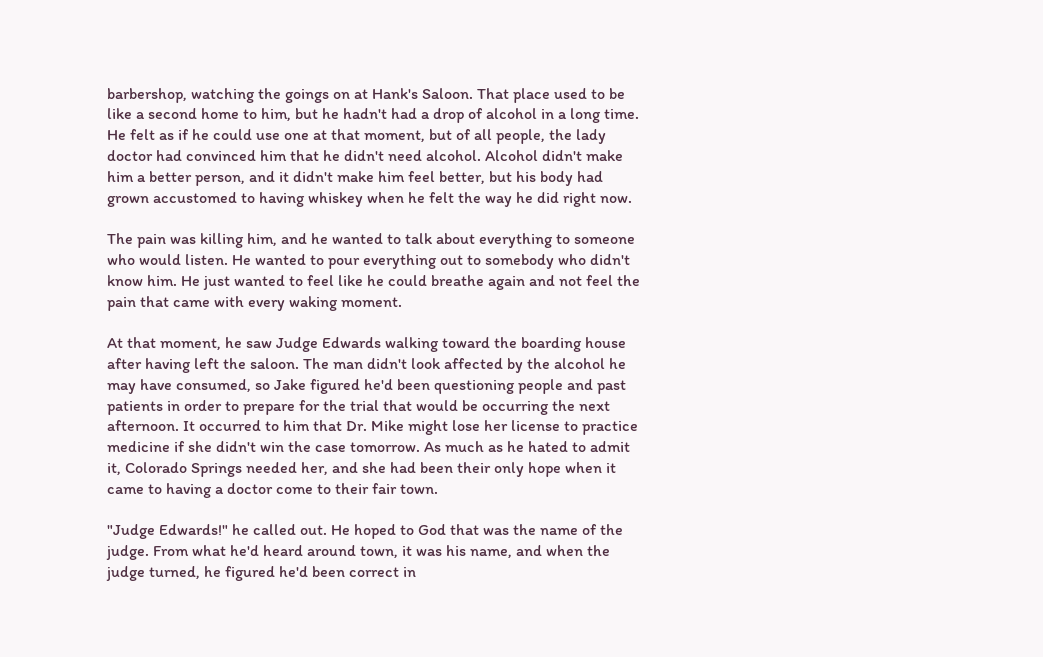barbershop, watching the goings on at Hank's Saloon. That place used to be like a second home to him, but he hadn't had a drop of alcohol in a long time. He felt as if he could use one at that moment, but of all people, the lady doctor had convinced him that he didn't need alcohol. Alcohol didn't make him a better person, and it didn't make him feel better, but his body had grown accustomed to having whiskey when he felt the way he did right now.

The pain was killing him, and he wanted to talk about everything to someone who would listen. He wanted to pour everything out to somebody who didn't know him. He just wanted to feel like he could breathe again and not feel the pain that came with every waking moment.

At that moment, he saw Judge Edwards walking toward the boarding house after having left the saloon. The man didn't look affected by the alcohol he may have consumed, so Jake figured he'd been questioning people and past patients in order to prepare for the trial that would be occurring the next afternoon. It occurred to him that Dr. Mike might lose her license to practice medicine if she didn't win the case tomorrow. As much as he hated to admit it, Colorado Springs needed her, and she had been their only hope when it came to having a doctor come to their fair town.

"Judge Edwards!" he called out. He hoped to God that was the name of the judge. From what he'd heard around town, it was his name, and when the judge turned, he figured he'd been correct in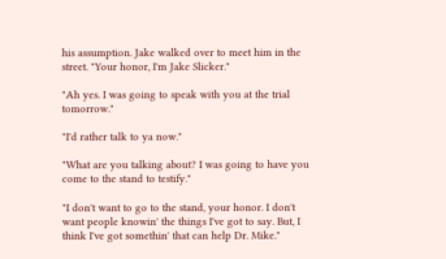his assumption. Jake walked over to meet him in the street. "Your honor, I'm Jake Slicker."

"Ah yes. I was going to speak with you at the trial tomorrow."

"I'd rather talk to ya now."

"What are you talking about? I was going to have you come to the stand to testify."

"I don't want to go to the stand, your honor. I don't want people knowin' the things I've got to say. But, I think I've got somethin' that can help Dr. Mike."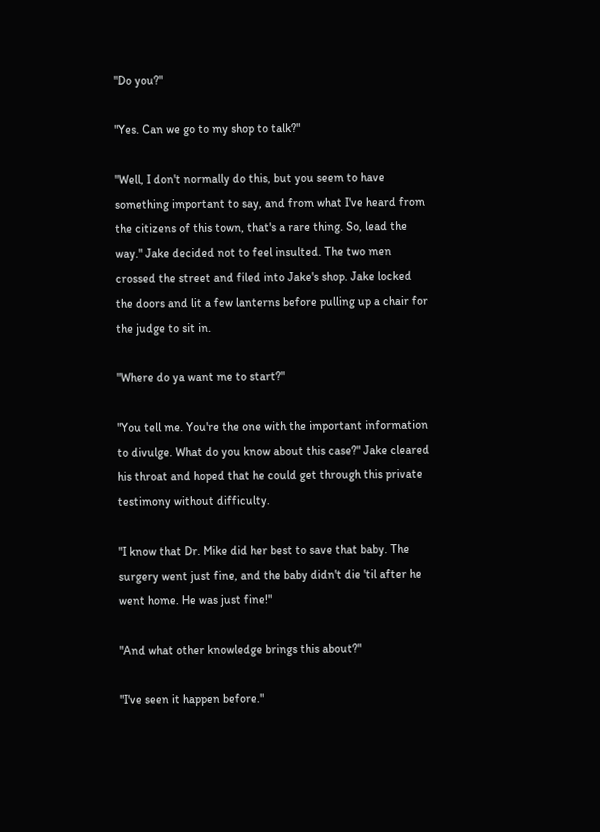"Do you?"

"Yes. Can we go to my shop to talk?"

"Well, I don't normally do this, but you seem to have something important to say, and from what I've heard from the citizens of this town, that's a rare thing. So, lead the way." Jake decided not to feel insulted. The two men crossed the street and filed into Jake's shop. Jake locked the doors and lit a few lanterns before pulling up a chair for the judge to sit in.

"Where do ya want me to start?"

"You tell me. You're the one with the important information to divulge. What do you know about this case?" Jake cleared his throat and hoped that he could get through this private testimony without difficulty.

"I know that Dr. Mike did her best to save that baby. The surgery went just fine, and the baby didn't die 'til after he went home. He was just fine!"

"And what other knowledge brings this about?"

"I've seen it happen before."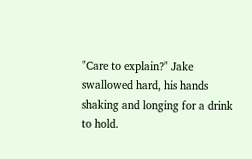"Care to explain?" Jake swallowed hard, his hands shaking and longing for a drink to hold.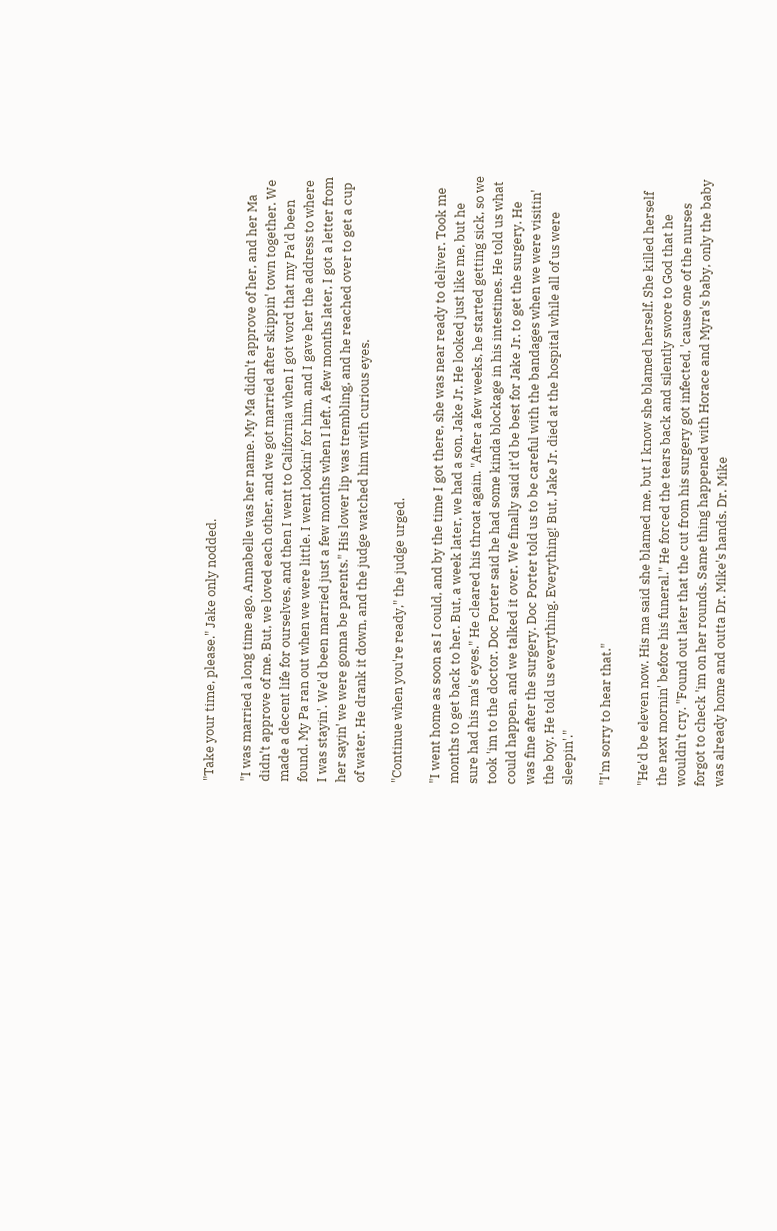"Take your time, please." Jake only nodded.

"I was married a long time ago. Annabelle was her name. My Ma didn't approve of her, and her Ma didn't approve of me. But, we loved each other, and we got married after skippin' town together. We made a decent life for ourselves, and then I went to California when I got word that my Pa'd been found. My Pa ran out when we were little. I went lookin' for him, and I gave her the address to where I was stayin'. We'd been married just a few months when I left. A few months later, I got a letter from her sayin' we were gonna be parents." His lower lip was trembling, and he reached over to get a cup of water. He drank it down, and the judge watched him with curious eyes.

"Continue when you're ready," the judge urged.

"I went home as soon as I could, and by the time I got there, she was near ready to deliver. Took me months to get back to her. But, a week later, we had a son, Jake Jr. He looked just like me, but he sure had his ma's eyes." He cleared his throat again. "After a few weeks, he started getting sick, so we took 'im to the doctor. Doc Porter said he had some kinda blockage in his intestines. He told us what could happen, and we talked it over. We finally said it'd be best for Jake Jr. to get the surgery. He was fine after the surgery. Doc Porter told us to be careful with the bandages when we were visitin' the boy. He told us everything. Everything! But, Jake Jr. died at the hospital while all of us were sleepin'."

"I'm sorry to hear that."

"He'd be eleven now. His ma said she blamed me, but I know she blamed herself. She killed herself the next mornin' before his funeral." He forced the tears back and silently swore to God that he wouldn't cry. "Found out later that the cut from his surgery got infected, 'cause one of the nurses forgot to check 'im on her rounds. Same thing happened with Horace and Myra's baby, only the baby was already home and outta Dr. Mike's hands. Dr. Mike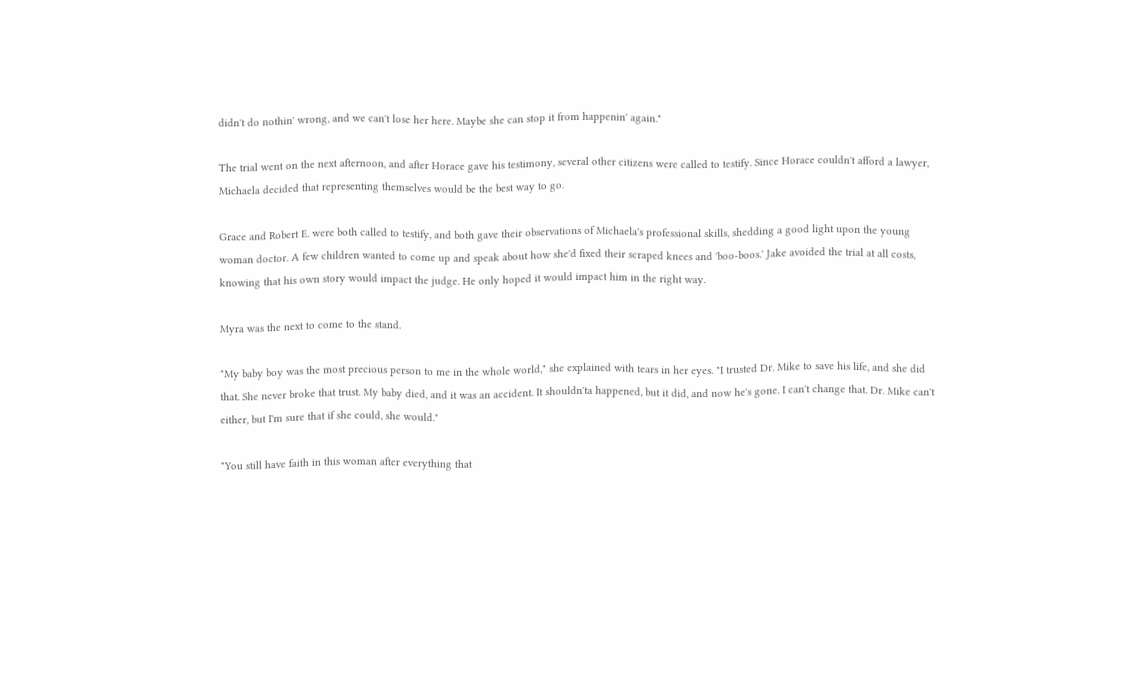didn't do nothin' wrong, and we can't lose her here. Maybe she can stop it from happenin' again."

The trial went on the next afternoon, and after Horace gave his testimony, several other citizens were called to testify. Since Horace couldn't afford a lawyer, Michaela decided that representing themselves would be the best way to go.

Grace and Robert E. were both called to testify, and both gave their observations of Michaela's professional skills, shedding a good light upon the young woman doctor. A few children wanted to come up and speak about how she'd fixed their scraped knees and 'boo-boos.' Jake avoided the trial at all costs, knowing that his own story would impact the judge. He only hoped it would impact him in the right way.

Myra was the next to come to the stand.

"My baby boy was the most precious person to me in the whole world," she explained with tears in her eyes. "I trusted Dr. Mike to save his life, and she did that. She never broke that trust. My baby died, and it was an accident. It shouldn'ta happened, but it did, and now he's gone. I can't change that. Dr. Mike can't either, but I'm sure that if she could, she would."

"You still have faith in this woman after everything that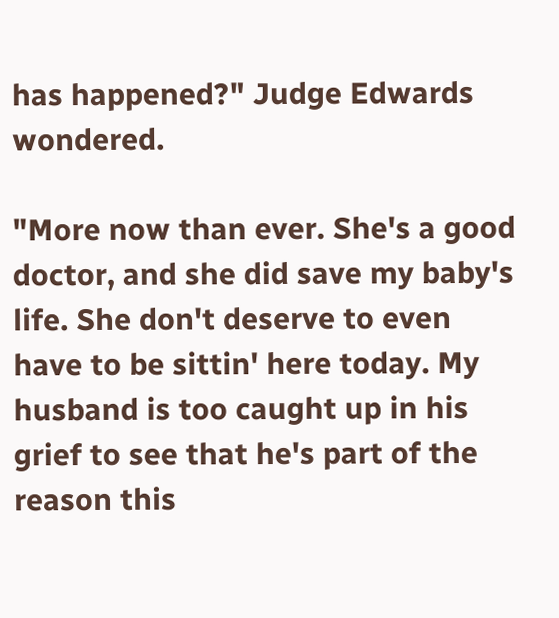has happened?" Judge Edwards wondered.

"More now than ever. She's a good doctor, and she did save my baby's life. She don't deserve to even have to be sittin' here today. My husband is too caught up in his grief to see that he's part of the reason this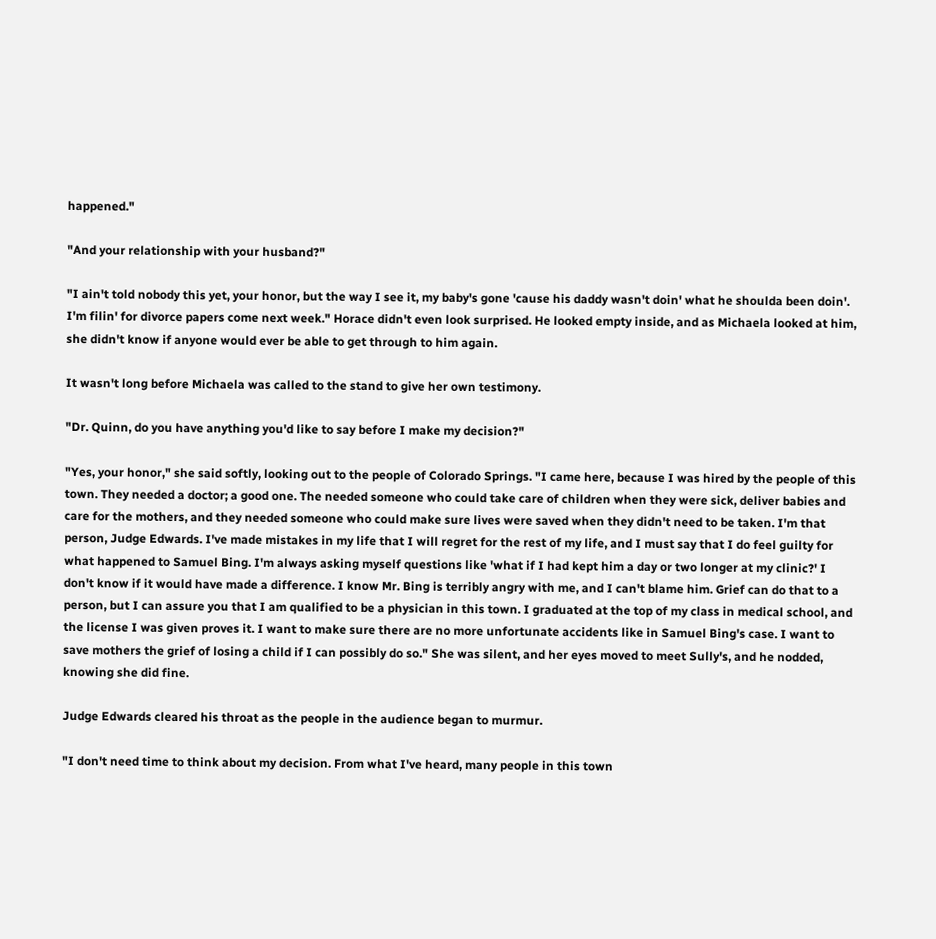happened."

"And your relationship with your husband?"

"I ain't told nobody this yet, your honor, but the way I see it, my baby's gone 'cause his daddy wasn't doin' what he shoulda been doin'. I'm filin' for divorce papers come next week." Horace didn't even look surprised. He looked empty inside, and as Michaela looked at him, she didn't know if anyone would ever be able to get through to him again.

It wasn't long before Michaela was called to the stand to give her own testimony.

"Dr. Quinn, do you have anything you'd like to say before I make my decision?"

"Yes, your honor," she said softly, looking out to the people of Colorado Springs. "I came here, because I was hired by the people of this town. They needed a doctor; a good one. The needed someone who could take care of children when they were sick, deliver babies and care for the mothers, and they needed someone who could make sure lives were saved when they didn't need to be taken. I'm that person, Judge Edwards. I've made mistakes in my life that I will regret for the rest of my life, and I must say that I do feel guilty for what happened to Samuel Bing. I'm always asking myself questions like 'what if I had kept him a day or two longer at my clinic?' I don't know if it would have made a difference. I know Mr. Bing is terribly angry with me, and I can't blame him. Grief can do that to a person, but I can assure you that I am qualified to be a physician in this town. I graduated at the top of my class in medical school, and the license I was given proves it. I want to make sure there are no more unfortunate accidents like in Samuel Bing's case. I want to save mothers the grief of losing a child if I can possibly do so." She was silent, and her eyes moved to meet Sully's, and he nodded, knowing she did fine.

Judge Edwards cleared his throat as the people in the audience began to murmur.

"I don't need time to think about my decision. From what I've heard, many people in this town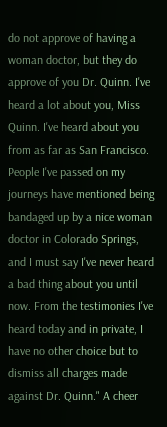do not approve of having a woman doctor, but they do approve of you Dr. Quinn. I've heard a lot about you, Miss Quinn. I've heard about you from as far as San Francisco. People I've passed on my journeys have mentioned being bandaged up by a nice woman doctor in Colorado Springs, and I must say I've never heard a bad thing about you until now. From the testimonies I've heard today and in private, I have no other choice but to dismiss all charges made against Dr. Quinn." A cheer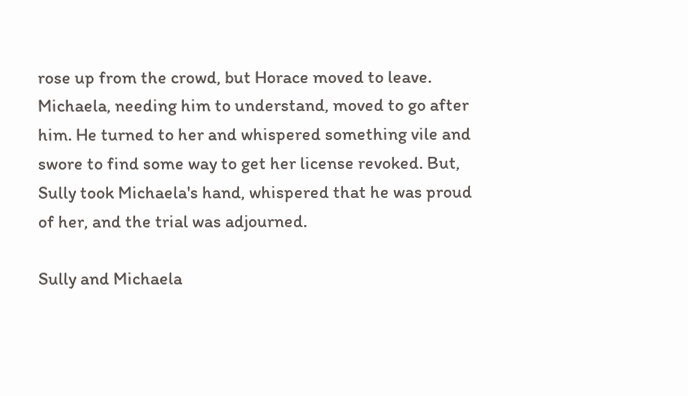rose up from the crowd, but Horace moved to leave. Michaela, needing him to understand, moved to go after him. He turned to her and whispered something vile and swore to find some way to get her license revoked. But, Sully took Michaela's hand, whispered that he was proud of her, and the trial was adjourned.

Sully and Michaela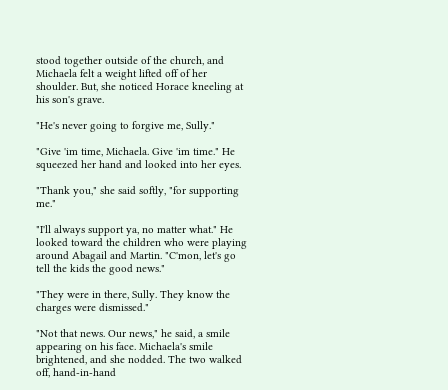stood together outside of the church, and Michaela felt a weight lifted off of her shoulder. But, she noticed Horace kneeling at his son's grave.

"He's never going to forgive me, Sully."

"Give 'im time, Michaela. Give 'im time." He squeezed her hand and looked into her eyes.

"Thank you," she said softly, "for supporting me."

"I'll always support ya, no matter what." He looked toward the children who were playing around Abagail and Martin. "C'mon, let's go tell the kids the good news."

"They were in there, Sully. They know the charges were dismissed."

"Not that news. Our news," he said, a smile appearing on his face. Michaela's smile brightened, and she nodded. The two walked off, hand-in-hand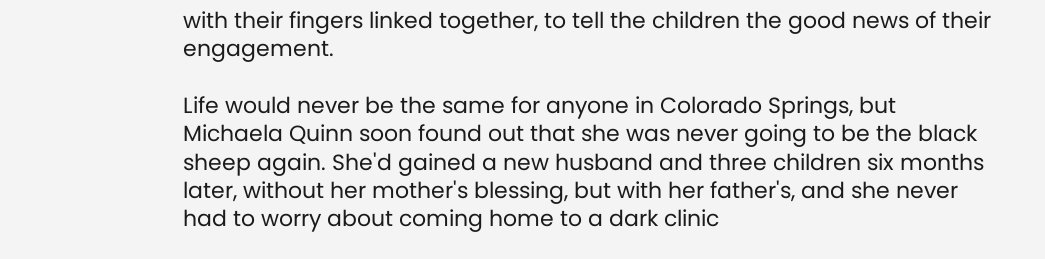with their fingers linked together, to tell the children the good news of their engagement.

Life would never be the same for anyone in Colorado Springs, but Michaela Quinn soon found out that she was never going to be the black sheep again. She'd gained a new husband and three children six months later, without her mother's blessing, but with her father's, and she never had to worry about coming home to a dark clinic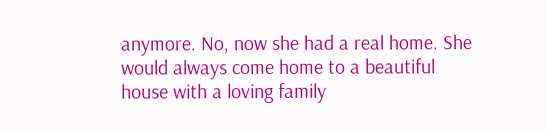anymore. No, now she had a real home. She would always come home to a beautiful house with a loving family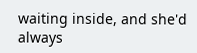waiting inside, and she'd always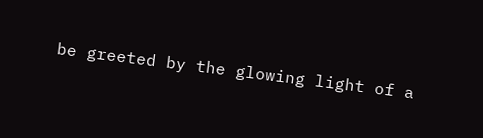be greeted by the glowing light of a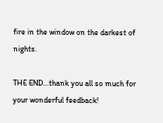fire in the window on the darkest of nights.

THE END...thank you all so much for your wonderful feedback!